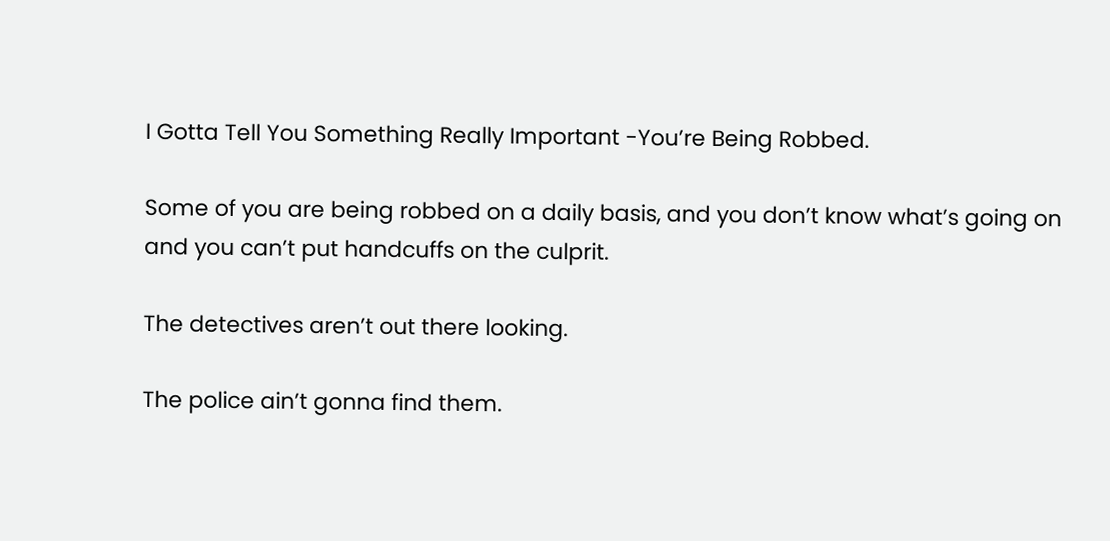I Gotta Tell You Something Really Important -You’re Being Robbed.

Some of you are being robbed on a daily basis, and you don’t know what’s going on and you can’t put handcuffs on the culprit.

The detectives aren’t out there looking.

The police ain’t gonna find them.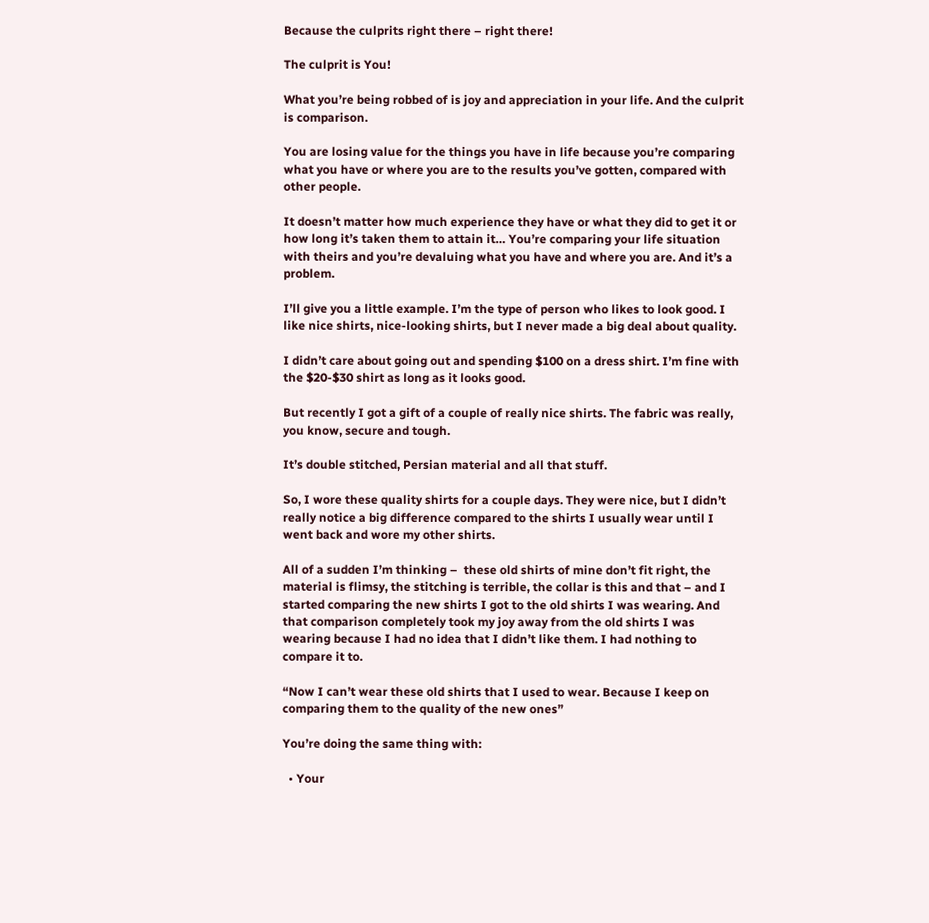Because the culprits right there – right there!

The culprit is You!

What you’re being robbed of is joy and appreciation in your life. And the culprit is comparison.

You are losing value for the things you have in life because you’re comparing what you have or where you are to the results you’ve gotten, compared with other people.

It doesn’t matter how much experience they have or what they did to get it or how long it’s taken them to attain it… You’re comparing your life situation with theirs and you’re devaluing what you have and where you are. And it’s a problem.

I’ll give you a little example. I’m the type of person who likes to look good. I like nice shirts, nice-looking shirts, but I never made a big deal about quality.

I didn’t care about going out and spending $100 on a dress shirt. I’m fine with the $20-$30 shirt as long as it looks good.

But recently I got a gift of a couple of really nice shirts. The fabric was really, you know, secure and tough.

It’s double stitched, Persian material and all that stuff.

So, I wore these quality shirts for a couple days. They were nice, but I didn’t really notice a big difference compared to the shirts I usually wear until I went back and wore my other shirts.

All of a sudden I’m thinking –  these old shirts of mine don’t fit right, the material is flimsy, the stitching is terrible, the collar is this and that – and I started comparing the new shirts I got to the old shirts I was wearing. And that comparison completely took my joy away from the old shirts I was wearing because I had no idea that I didn’t like them. I had nothing to compare it to.

“Now I can’t wear these old shirts that I used to wear. Because I keep on comparing them to the quality of the new ones”

You’re doing the same thing with:

  • Your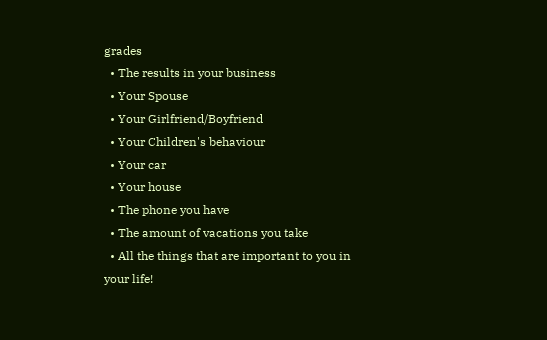grades
  • The results in your business
  • Your Spouse
  • Your Girlfriend/Boyfriend
  • Your Children's behaviour
  • Your car
  • Your house
  • The phone you have
  • The amount of vacations you take
  • All the things that are important to you in your life!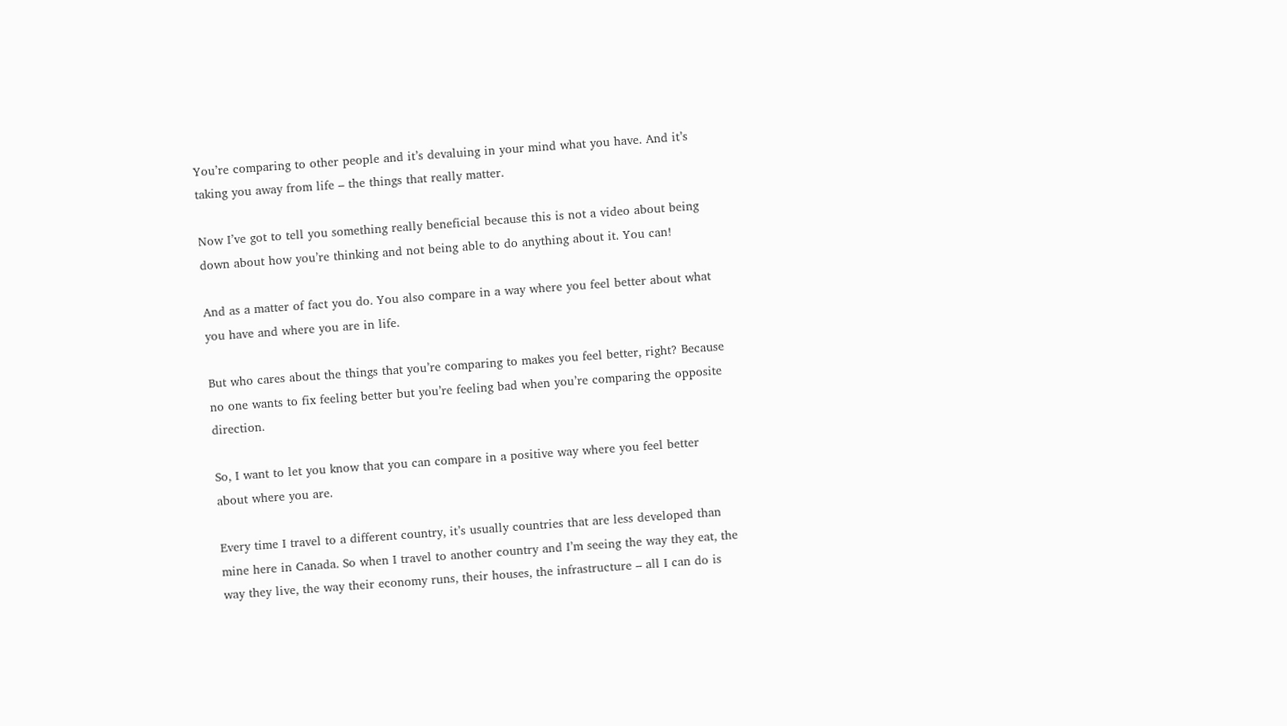You’re comparing to other people and it’s devaluing in your mind what you have. And it’s taking you away from life – the things that really matter.

Now I’ve got to tell you something really beneficial because this is not a video about being down about how you’re thinking and not being able to do anything about it. You can!

And as a matter of fact you do. You also compare in a way where you feel better about what you have and where you are in life.

But who cares about the things that you’re comparing to makes you feel better, right? Because no one wants to fix feeling better but you’re feeling bad when you’re comparing the opposite direction.

So, I want to let you know that you can compare in a positive way where you feel better about where you are.

Every time I travel to a different country, it’s usually countries that are less developed than mine here in Canada. So when I travel to another country and I’m seeing the way they eat, the way they live, the way their economy runs, their houses, the infrastructure – all I can do is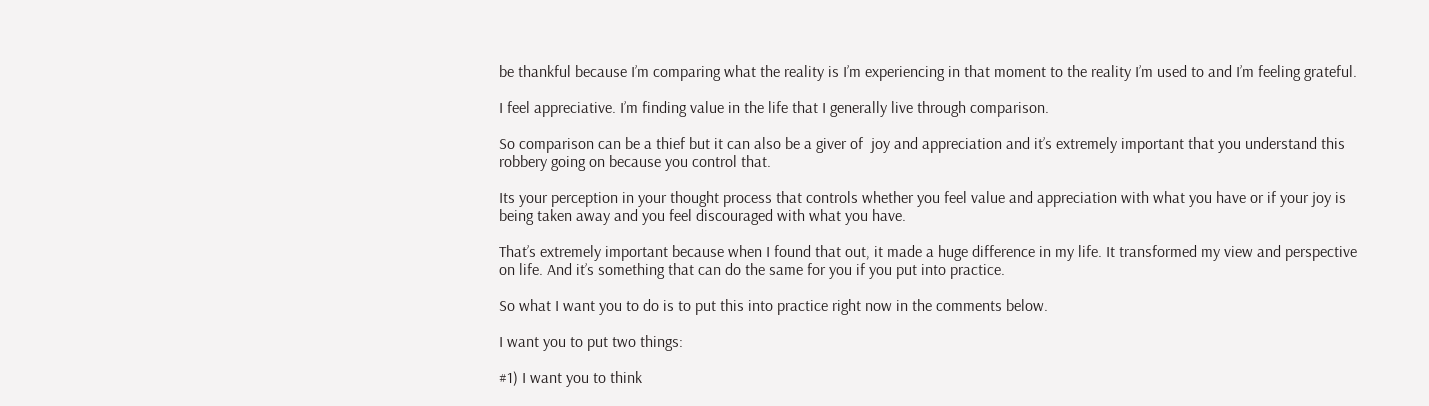be thankful because I’m comparing what the reality is I’m experiencing in that moment to the reality I’m used to and I’m feeling grateful.

I feel appreciative. I’m finding value in the life that I generally live through comparison.

So comparison can be a thief but it can also be a giver of  joy and appreciation and it’s extremely important that you understand this robbery going on because you control that.

Its your perception in your thought process that controls whether you feel value and appreciation with what you have or if your joy is being taken away and you feel discouraged with what you have.

That’s extremely important because when I found that out, it made a huge difference in my life. It transformed my view and perspective on life. And it’s something that can do the same for you if you put into practice.

So what I want you to do is to put this into practice right now in the comments below.

I want you to put two things:

#1) I want you to think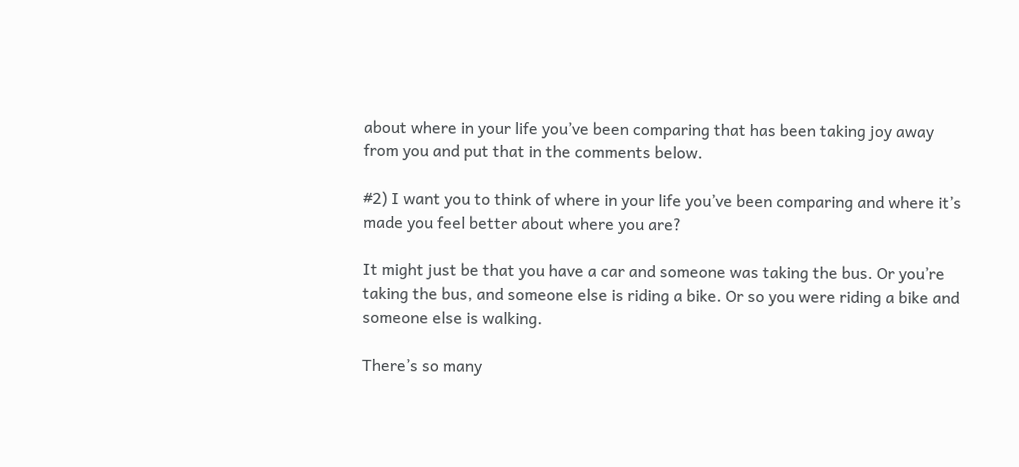about where in your life you’ve been comparing that has been taking joy away from you and put that in the comments below.

#2) I want you to think of where in your life you’ve been comparing and where it’s made you feel better about where you are?

It might just be that you have a car and someone was taking the bus. Or you’re taking the bus, and someone else is riding a bike. Or so you were riding a bike and someone else is walking.

There’s so many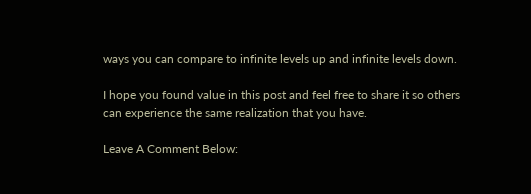ways you can compare to infinite levels up and infinite levels down.

I hope you found value in this post and feel free to share it so others can experience the same realization that you have.

Leave A Comment Below: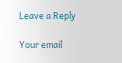Leave a Reply

Your email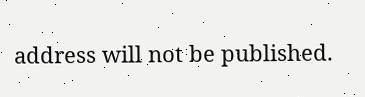address will not be published.